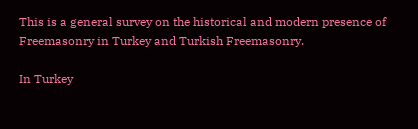This is a general survey on the historical and modern presence of Freemasonry in Turkey and Turkish Freemasonry.

In Turkey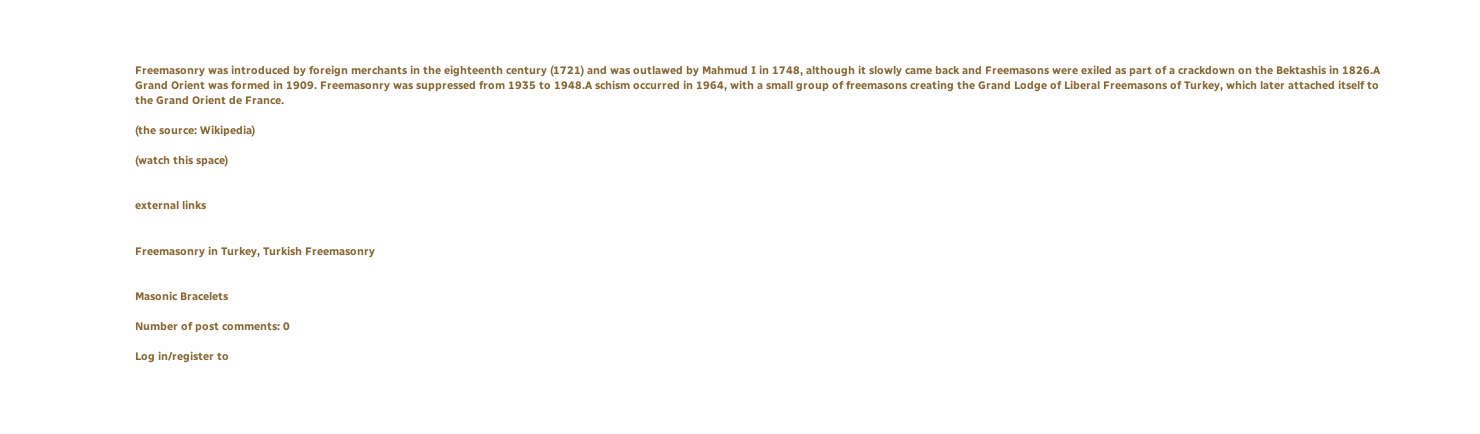Freemasonry was introduced by foreign merchants in the eighteenth century (1721) and was outlawed by Mahmud I in 1748, although it slowly came back and Freemasons were exiled as part of a crackdown on the Bektashis in 1826.A Grand Orient was formed in 1909. Freemasonry was suppressed from 1935 to 1948.A schism occurred in 1964, with a small group of freemasons creating the Grand Lodge of Liberal Freemasons of Turkey, which later attached itself to the Grand Orient de France.

(the source: Wikipedia)

(watch this space)


external links


Freemasonry in Turkey, Turkish Freemasonry


Masonic Bracelets

Number of post comments: 0

Log in/register to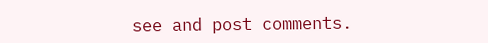see and post comments.